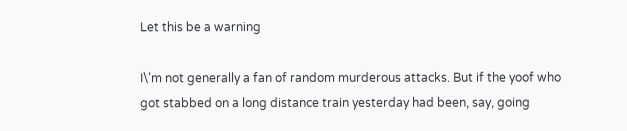Let this be a warning

I\’m not generally a fan of random murderous attacks. But if the yoof who got stabbed on a long distance train yesterday had been, say, going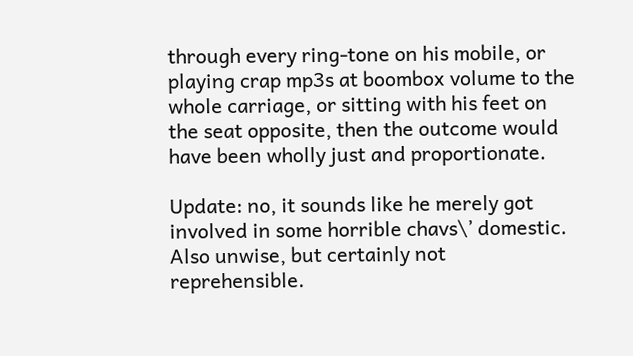through every ring-tone on his mobile, or playing crap mp3s at boombox volume to the whole carriage, or sitting with his feet on the seat opposite, then the outcome would have been wholly just and proportionate.

Update: no, it sounds like he merely got involved in some horrible chavs\’ domestic. Also unwise, but certainly not reprehensible.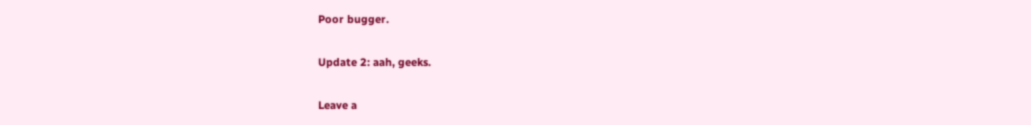Poor bugger.

Update 2: aah, geeks.

Leave a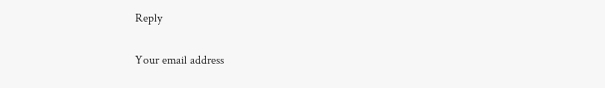Reply

Your email address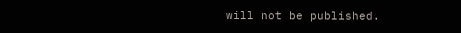will not be published.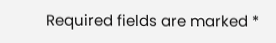Required fields are marked *